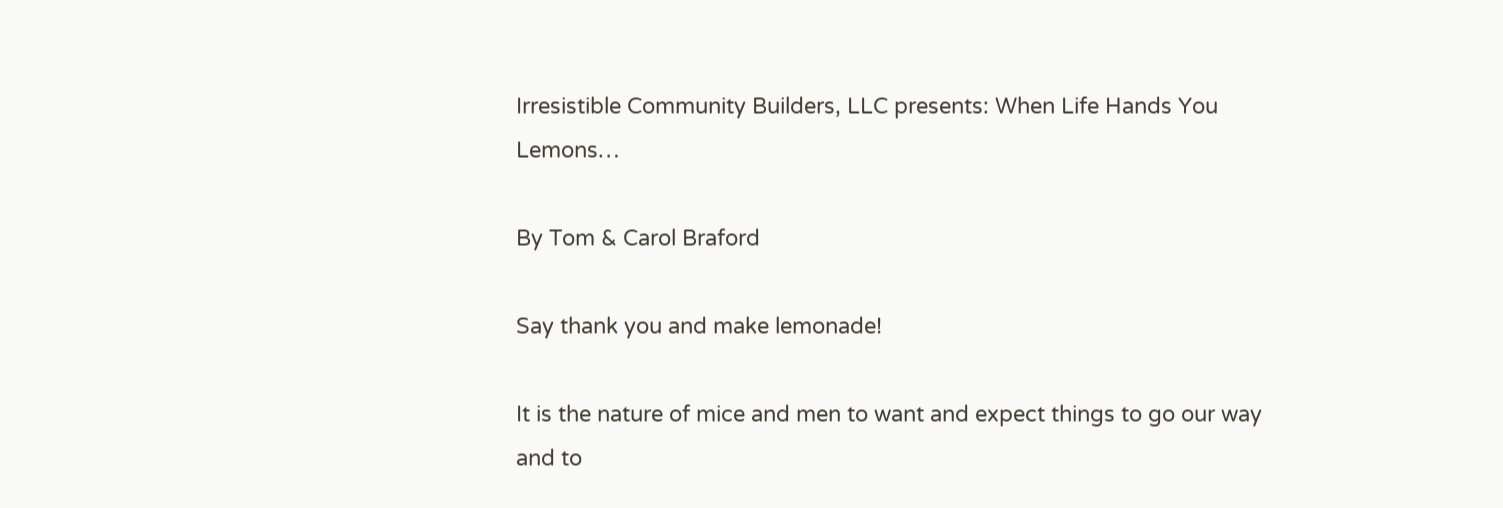Irresistible Community Builders, LLC presents: When Life Hands You Lemons…

By Tom & Carol Braford

Say thank you and make lemonade!

It is the nature of mice and men to want and expect things to go our way and to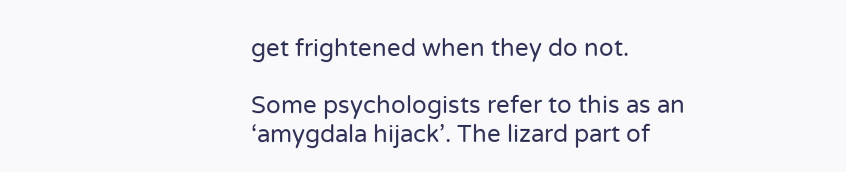get frightened when they do not.

Some psychologists refer to this as an ‘amygdala hijack’. The lizard part of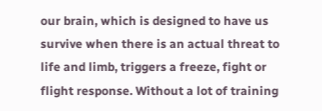our brain, which is designed to have us survive when there is an actual threat to life and limb, triggers a freeze, fight or flight response. Without a lot of training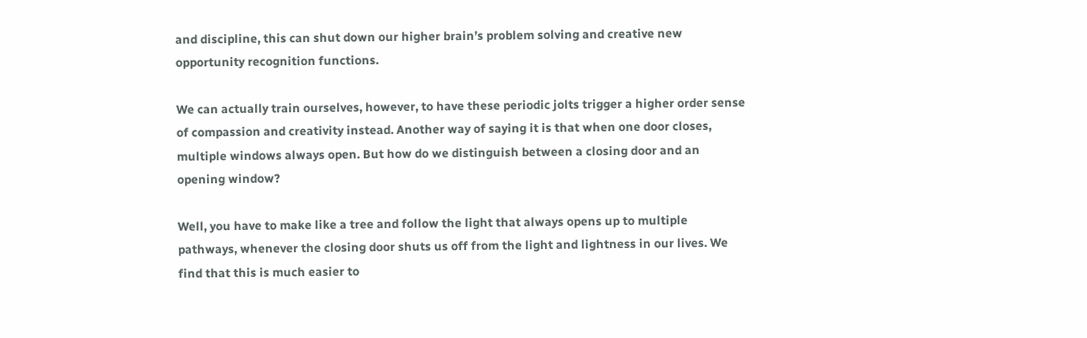and discipline, this can shut down our higher brain’s problem solving and creative new opportunity recognition functions.

We can actually train ourselves, however, to have these periodic jolts trigger a higher order sense of compassion and creativity instead. Another way of saying it is that when one door closes, multiple windows always open. But how do we distinguish between a closing door and an opening window?

Well, you have to make like a tree and follow the light that always opens up to multiple pathways, whenever the closing door shuts us off from the light and lightness in our lives. We find that this is much easier to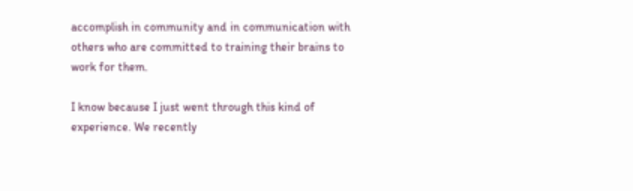accomplish in community and in communication with others who are committed to training their brains to work for them.

I know because I just went through this kind of experience. We recently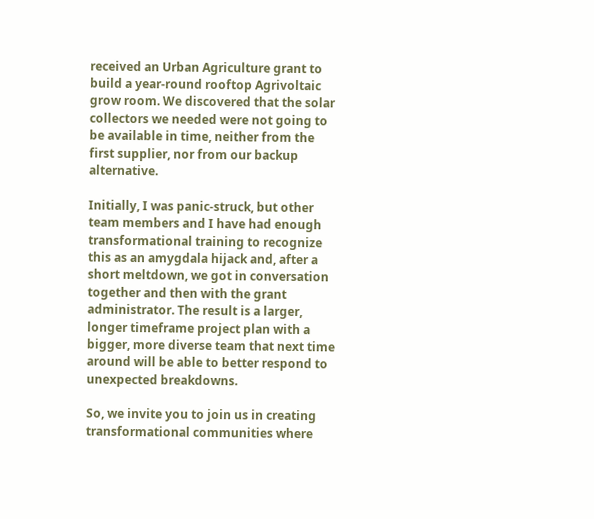received an Urban Agriculture grant to build a year-round rooftop Agrivoltaic grow room. We discovered that the solar collectors we needed were not going to be available in time, neither from the first supplier, nor from our backup alternative.

Initially, I was panic-struck, but other team members and I have had enough transformational training to recognize this as an amygdala hijack and, after a short meltdown, we got in conversation together and then with the grant administrator. The result is a larger, longer timeframe project plan with a bigger, more diverse team that next time around will be able to better respond to unexpected breakdowns.

So, we invite you to join us in creating transformational communities where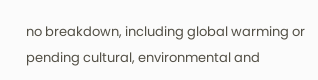no breakdown, including global warming or pending cultural, environmental and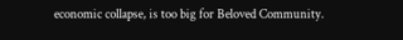economic collapse, is too big for Beloved Community.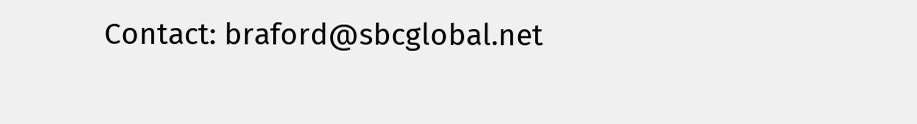Contact: braford@sbcglobal.net